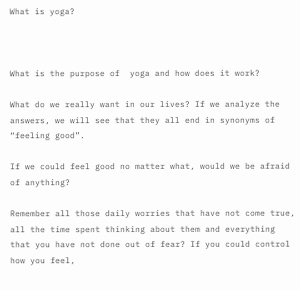What is yoga?



What is the purpose of  yoga and how does it work?

What do we really want in our lives? If we analyze the answers, we will see that they all end in synonyms of “feeling good”.

If we could feel good no matter what, would we be afraid of anything?

Remember all those daily worries that have not come true, all the time spent thinking about them and everything that you have not done out of fear? If you could control how you feel,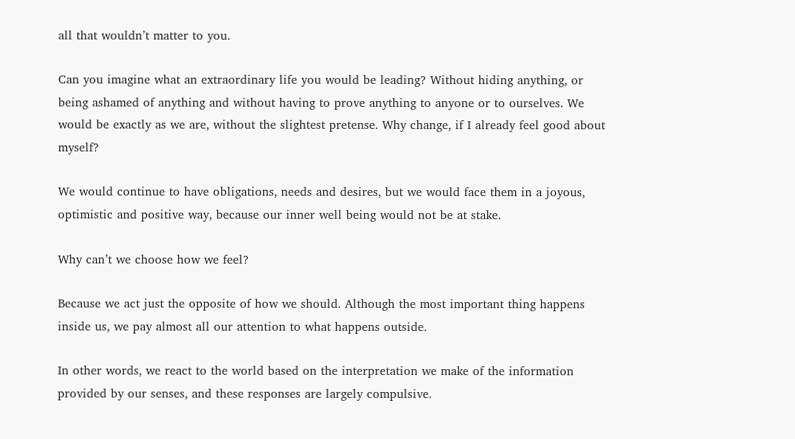all that wouldn’t matter to you.

Can you imagine what an extraordinary life you would be leading? Without hiding anything, or being ashamed of anything and without having to prove anything to anyone or to ourselves. We would be exactly as we are, without the slightest pretense. Why change, if I already feel good about myself?

We would continue to have obligations, needs and desires, but we would face them in a joyous, optimistic and positive way, because our inner well being would not be at stake.

Why can’t we choose how we feel?

Because we act just the opposite of how we should. Although the most important thing happens inside us, we pay almost all our attention to what happens outside.

In other words, we react to the world based on the interpretation we make of the information provided by our senses, and these responses are largely compulsive.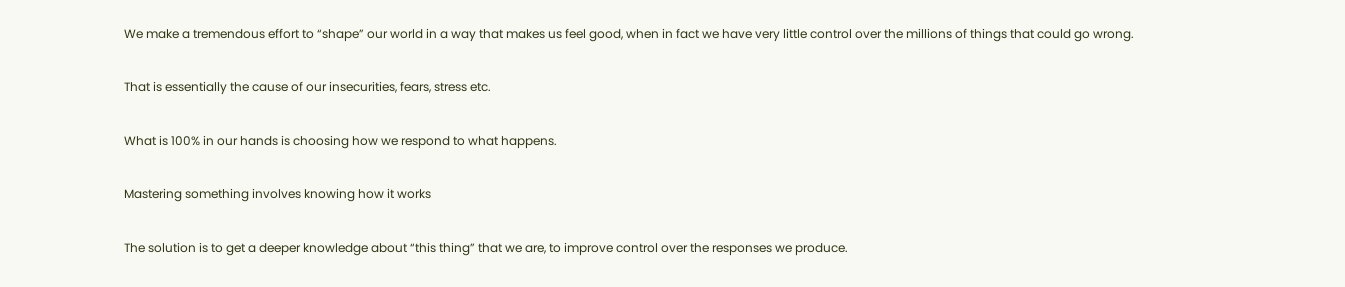We make a tremendous effort to “shape” our world in a way that makes us feel good, when in fact we have very little control over the millions of things that could go wrong.

That is essentially the cause of our insecurities, fears, stress etc.

What is 100% in our hands is choosing how we respond to what happens.

Mastering something involves knowing how it works

The solution is to get a deeper knowledge about “this thing” that we are, to improve control over the responses we produce.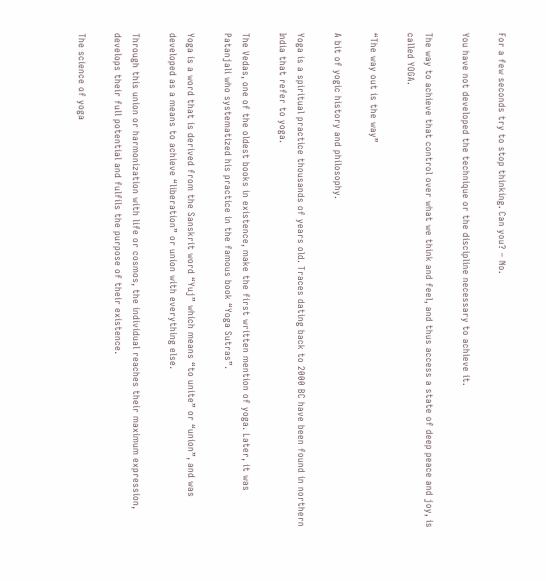For a few seconds try to stop thinking. Can you? – No.

You have not developed the technique or the discipline necessary to achieve it.

The way to achieve that control over what we think and feel, and thus access a state of deep peace and joy, is called YOGA.

“The way out is the way”

A bit of yogic history and philosophy.

Yoga is a spiritual practice thousands of years old. Traces dating back to 2000 BC have been found in northern India that refer to yoga.

The Vedas, one of the oldest books in existence, make the first written mention of yoga. Later, it was Patanjali who systematized his practice in the famous book “Yoga Sutras”.

Yoga is a word that is derived from the Sanskrit word “Yuj” which means “to unite” or “union”, and was developed as a means to achieve “liberation” or union with everything else.

Through this union or harmonization with life or cosmos, the individual reaches their maximum expression, develops their full potential and fulfils the purpose of their existence.

The science of yoga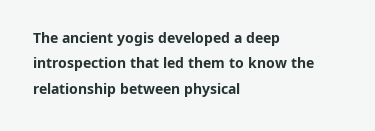The ancient yogis developed a deep introspection that led them to know the relationship between physical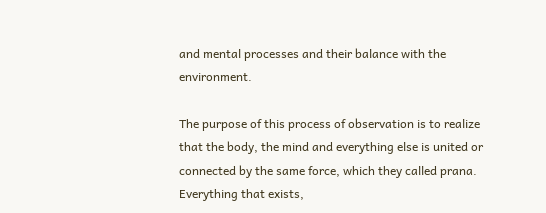and mental processes and their balance with the environment.

The purpose of this process of observation is to realize that the body, the mind and everything else is united or connected by the same force, which they called prana.
Everything that exists,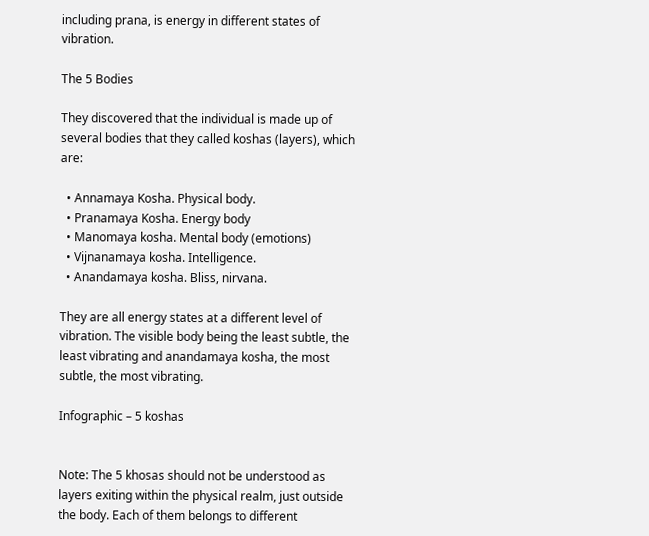including prana, is energy in different states of vibration.

The 5 Bodies

They discovered that the individual is made up of several bodies that they called koshas (layers), which are:

  • Annamaya Kosha. Physical body.
  • Pranamaya Kosha. Energy body
  • Manomaya kosha. Mental body (emotions)
  • Vijnanamaya kosha. Intelligence.
  • Anandamaya kosha. Bliss, nirvana.

They are all energy states at a different level of vibration. The visible body being the least subtle, the least vibrating and anandamaya kosha, the most subtle, the most vibrating.

Infographic – 5 koshas


Note: The 5 khosas should not be understood as layers exiting within the physical realm, just outside the body. Each of them belongs to different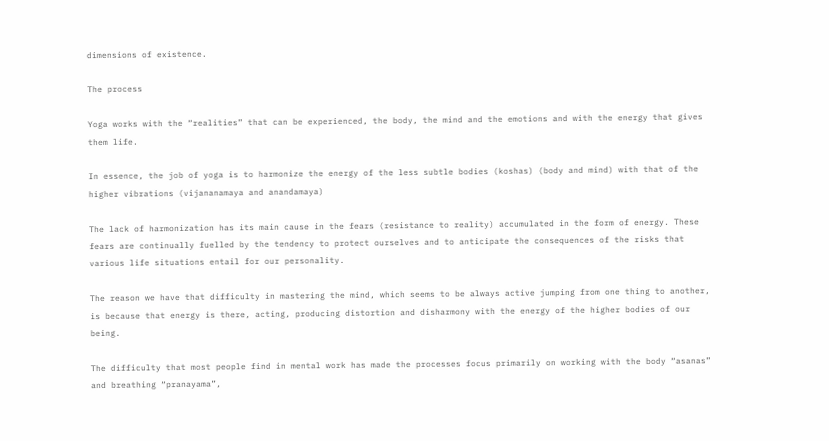dimensions of existence.

The process

Yoga works with the “realities” that can be experienced, the body, the mind and the emotions and with the energy that gives them life.

In essence, the job of yoga is to harmonize the energy of the less subtle bodies (koshas) (body and mind) with that of the higher vibrations (vijananamaya and anandamaya)

The lack of harmonization has its main cause in the fears (resistance to reality) accumulated in the form of energy. These fears are continually fuelled by the tendency to protect ourselves and to anticipate the consequences of the risks that various life situations entail for our personality.

The reason we have that difficulty in mastering the mind, which seems to be always active jumping from one thing to another, is because that energy is there, acting, producing distortion and disharmony with the energy of the higher bodies of our being.

The difficulty that most people find in mental work has made the processes focus primarily on working with the body “asanas” and breathing “pranayama”,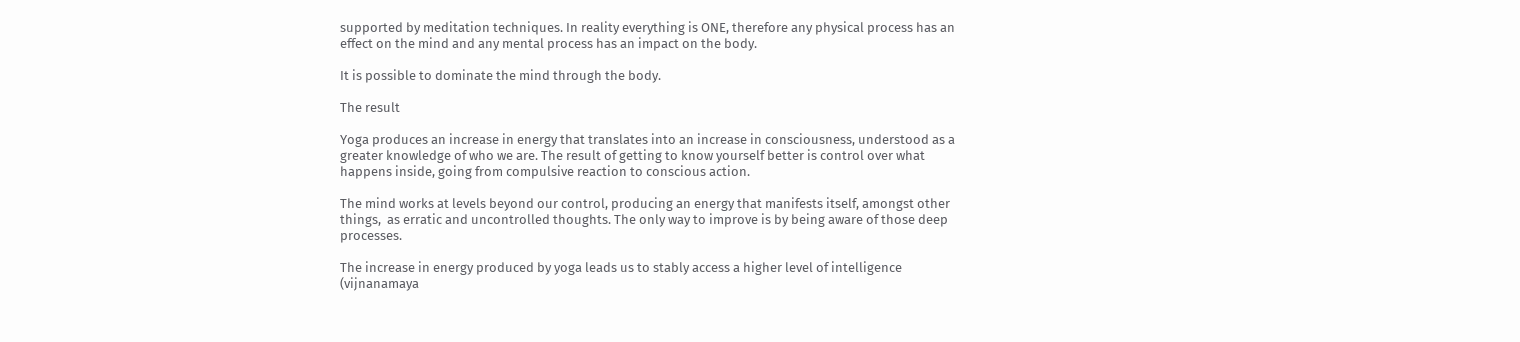supported by meditation techniques. In reality everything is ONE, therefore any physical process has an effect on the mind and any mental process has an impact on the body.

It is possible to dominate the mind through the body.

The result

Yoga produces an increase in energy that translates into an increase in consciousness, understood as a greater knowledge of who we are. The result of getting to know yourself better is control over what happens inside, going from compulsive reaction to conscious action.

The mind works at levels beyond our control, producing an energy that manifests itself, amongst other things,  as erratic and uncontrolled thoughts. The only way to improve is by being aware of those deep processes.

The increase in energy produced by yoga leads us to stably access a higher level of intelligence (vijnanamaya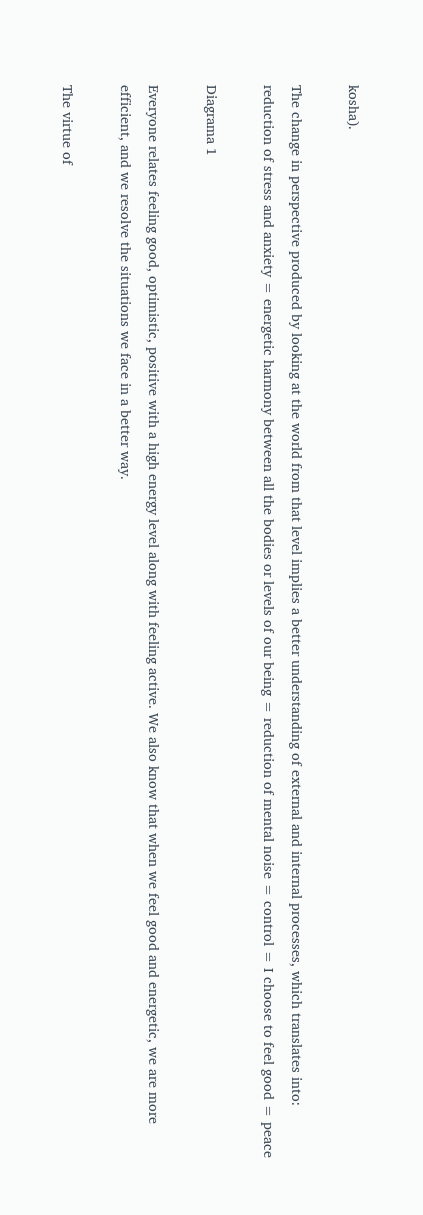kosha).

The change in perspective produced by looking at the world from that level implies a better understanding of external and internal processes, which translates into: reduction of stress and anxiety = energetic harmony between all the bodies or levels of our being = reduction of mental noise = control = I choose to feel good = peace

Diagrama 1

Everyone relates feeling good, optimistic, positive with a high energy level along with feeling active. We also know that when we feel good and energetic, we are more efficient, and we resolve the situations we face in a better way.

The virtue of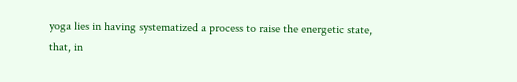yoga lies in having systematized a process to raise the energetic state, that, in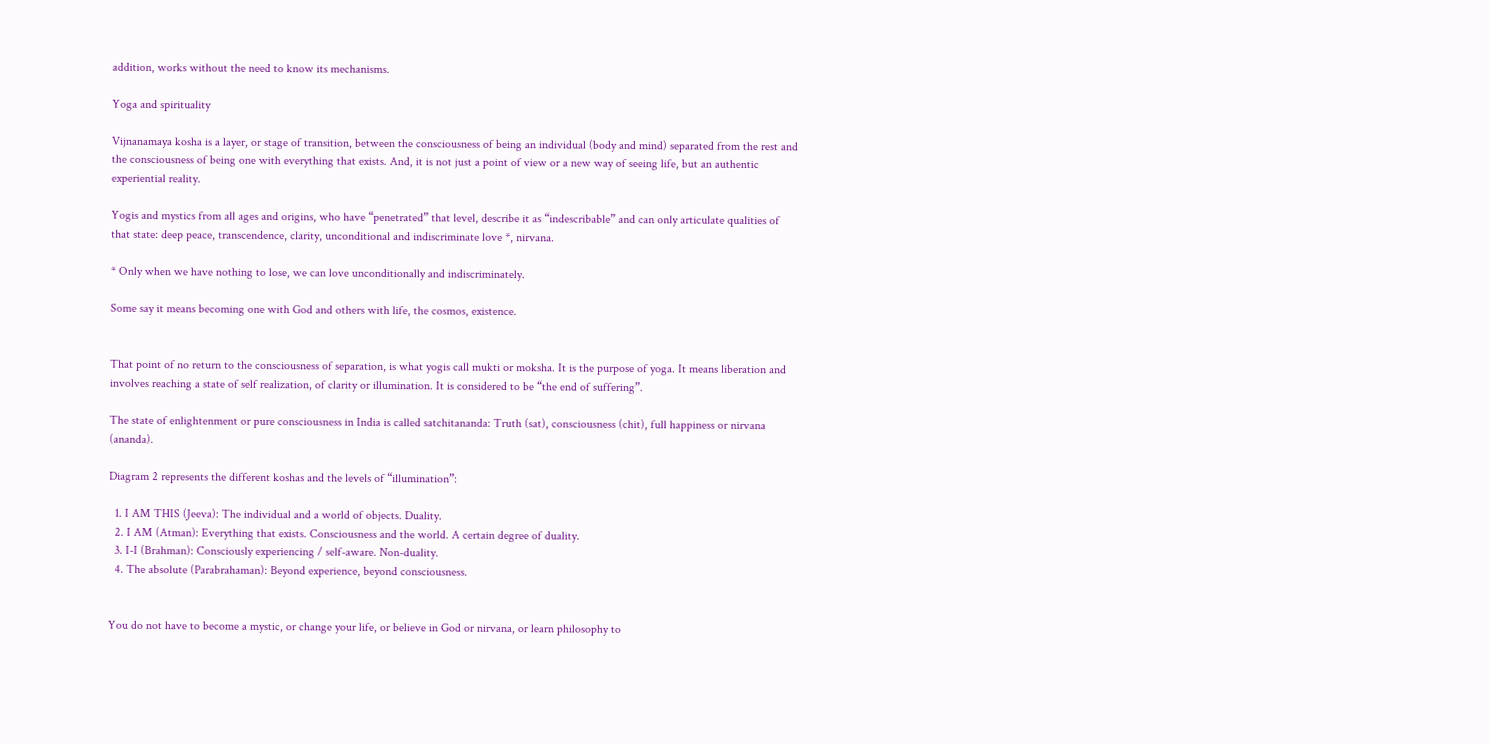addition, works without the need to know its mechanisms.

Yoga and spirituality

Vijnanamaya kosha is a layer, or stage of transition, between the consciousness of being an individual (body and mind) separated from the rest and the consciousness of being one with everything that exists. And, it is not just a point of view or a new way of seeing life, but an authentic experiential reality.

Yogis and mystics from all ages and origins, who have “penetrated” that level, describe it as “indescribable” and can only articulate qualities of that state: deep peace, transcendence, clarity, unconditional and indiscriminate love *, nirvana.

* Only when we have nothing to lose, we can love unconditionally and indiscriminately.

Some say it means becoming one with God and others with life, the cosmos, existence.


That point of no return to the consciousness of separation, is what yogis call mukti or moksha. It is the purpose of yoga. It means liberation and involves reaching a state of self realization, of clarity or illumination. It is considered to be “the end of suffering”.

The state of enlightenment or pure consciousness in India is called satchitananda: Truth (sat), consciousness (chit), full happiness or nirvana (ananda).

Diagram 2 represents the different koshas and the levels of “illumination”:

  1. I AM THIS (Jeeva): The individual and a world of objects. Duality.
  2. I AM (Atman): Everything that exists. Consciousness and the world. A certain degree of duality.
  3. I-I (Brahman): Consciously experiencing / self-aware. Non-duality.
  4. The absolute (Parabrahaman): Beyond experience, beyond consciousness.


You do not have to become a mystic, or change your life, or believe in God or nirvana, or learn philosophy to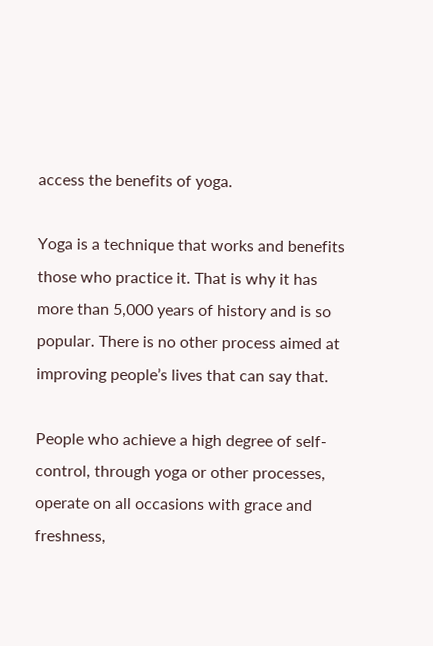access the benefits of yoga.

Yoga is a technique that works and benefits those who practice it. That is why it has more than 5,000 years of history and is so popular. There is no other process aimed at improving people’s lives that can say that.

People who achieve a high degree of self-control, through yoga or other processes, operate on all occasions with grace and freshness,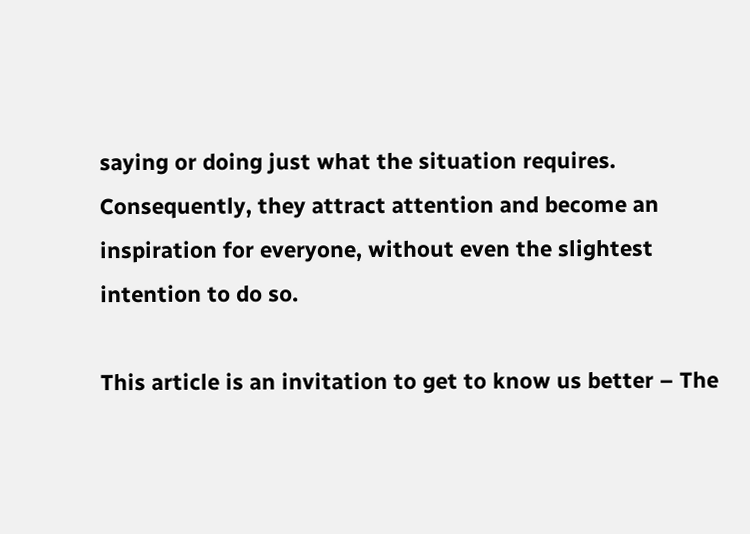saying or doing just what the situation requires. Consequently, they attract attention and become an inspiration for everyone, without even the slightest intention to do so.

This article is an invitation to get to know us better – The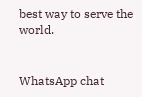best way to serve the world.


WhatsApp chat